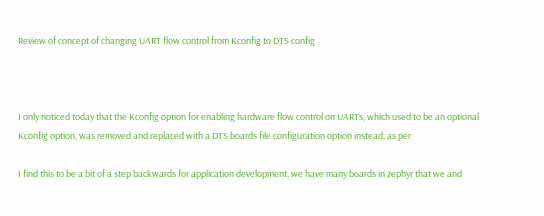Review of concept of changing UART flow control from Kconfig to DTS config



I only noticed today that the Kconfig option for enabling hardware flow control on UARTs, which used to be an optional Kconfig option, was removed and replaced with a DTS boards file configuration option instead, as per

I find this to be a bit of a step backwards for application development, we have many boards in zephyr that we and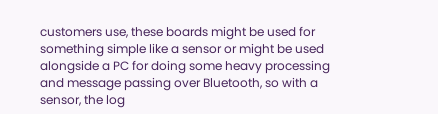customers use, these boards might be used for something simple like a sensor or might be used alongside a PC for doing some heavy processing and message passing over Bluetooth, so with a sensor, the log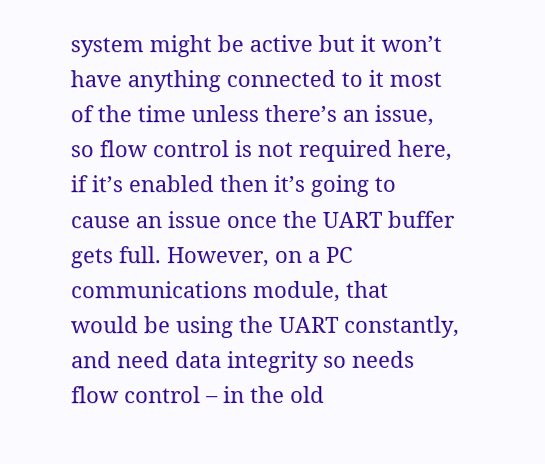system might be active but it won’t have anything connected to it most of the time unless there’s an issue, so flow control is not required here, if it’s enabled then it’s going to cause an issue once the UART buffer gets full. However, on a PC communications module, that would be using the UART constantly, and need data integrity so needs flow control – in the old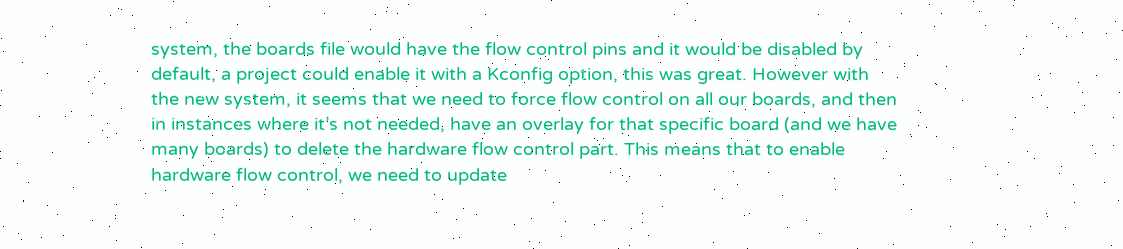system, the boards file would have the flow control pins and it would be disabled by default, a project could enable it with a Kconfig option, this was great. However with the new system, it seems that we need to force flow control on all our boards, and then in instances where it’s not needed, have an overlay for that specific board (and we have many boards) to delete the hardware flow control part. This means that to enable hardware flow control, we need to update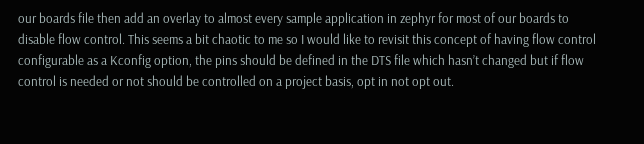our boards file then add an overlay to almost every sample application in zephyr for most of our boards to disable flow control. This seems a bit chaotic to me so I would like to revisit this concept of having flow control configurable as a Kconfig option, the pins should be defined in the DTS file which hasn’t changed but if flow control is needed or not should be controlled on a project basis, opt in not opt out.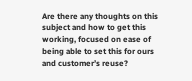Are there any thoughts on this subject and how to get this working, focused on ease of being able to set this for ours and customer’s reuse?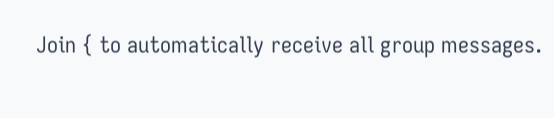Join { to automatically receive all group messages.